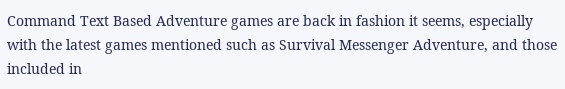Command Text Based Adventure games are back in fashion it seems, especially with the latest games mentioned such as Survival Messenger Adventure, and those included in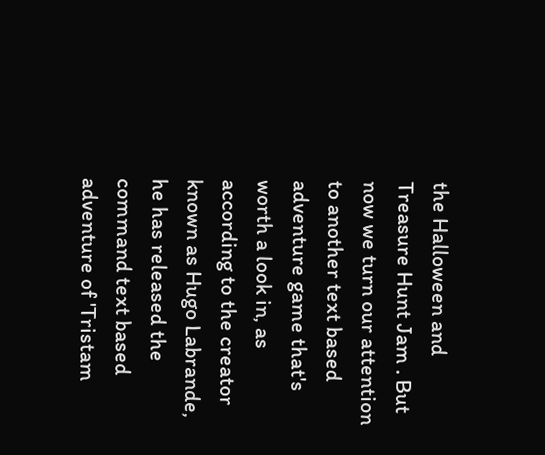the Halloween and Treasure Hunt Jam . But now we turn our attention to another text based adventure game that's worth a look in, as according to the creator known as Hugo Labrande, he has released the command text based adventure of 'Tristam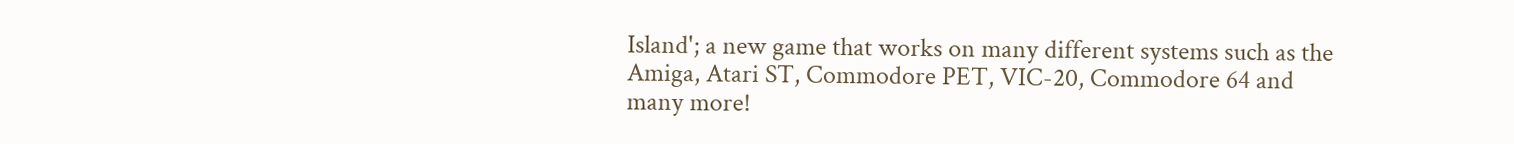Island'; a new game that works on many different systems such as the Amiga, Atari ST, Commodore PET, VIC-20, Commodore 64 and many more!